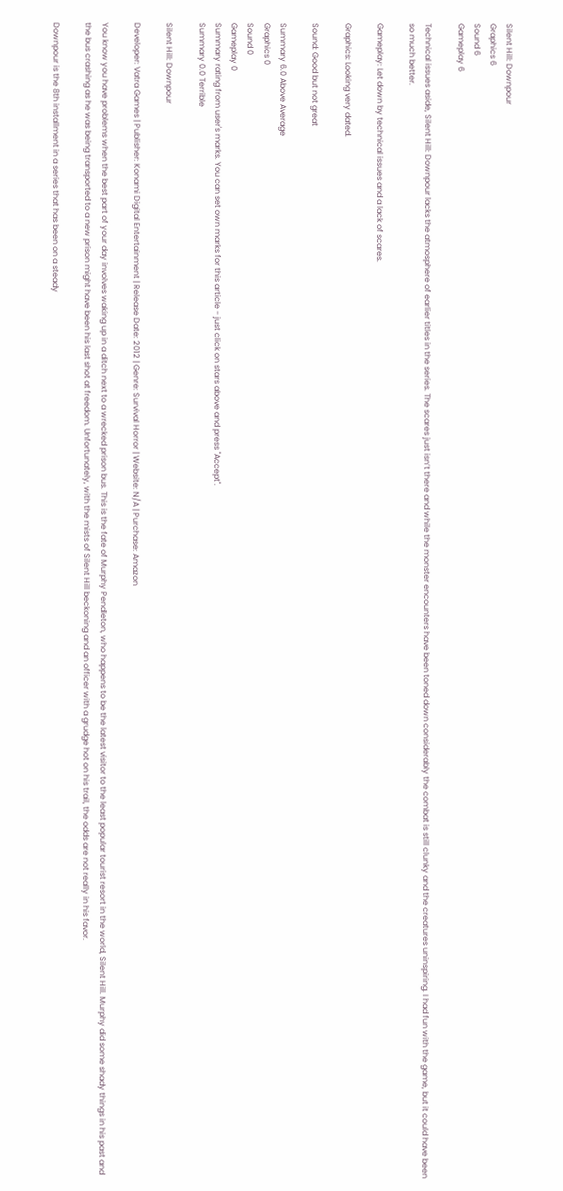Silent Hill: Downpour
Graphics 6
Sound 6
Gameplay 6

Technical issues aside, Silent Hill: Downpour lacks the atmosphere of earlier titles in the series. The scares just isn’t there and while the monster encounters have been toned down considerably the combat is still clunky and the creatures uninspiring. I had fun with the game, but it could have been so much better.

Gameplay: Let down by technical issues and a lack of scares.

Graphics: Looking very dated.

Sound: Good but not great

Summary 6.0 Above Average
Graphics 0
Sound 0
Gameplay 0
Summary rating from user's marks. You can set own marks for this article - just click on stars above and press "Accept".
Summary 0.0 Terrible

Silent Hill: Downpour

Developer: Vatra Games | Publisher: Konami Digital Entertainment | Release Date: 2012 | Genre: Survival Horror | Website: N/A | Purchase: Amazon

You know you have problems when the best part of your day involves waking up in a ditch next to a wrecked prison bus. This is the fate of Murphy Pendleton, who happens to be the latest visitor to the least popular tourist resort in the world, Silent Hill. Murphy did some shady things in his past and the bus crashing as he was being transported to a new prison might have been his last shot at freedom. Unfortunately, with the mists of Silent Hill beckoning and an officer with a grudge hot on his trail, the odds are not really in his favor.

Downpour is the 8th installment in a series that has been on a steady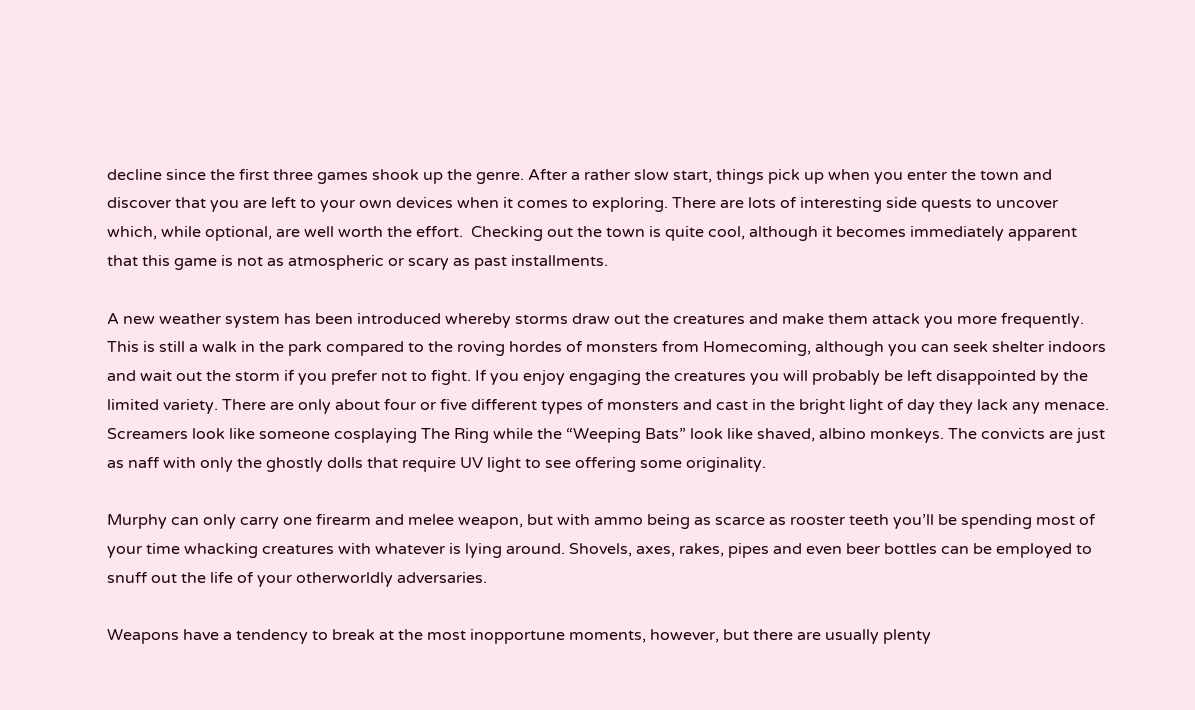decline since the first three games shook up the genre. After a rather slow start, things pick up when you enter the town and discover that you are left to your own devices when it comes to exploring. There are lots of interesting side quests to uncover which, while optional, are well worth the effort.  Checking out the town is quite cool, although it becomes immediately apparent that this game is not as atmospheric or scary as past installments.

A new weather system has been introduced whereby storms draw out the creatures and make them attack you more frequently. This is still a walk in the park compared to the roving hordes of monsters from Homecoming, although you can seek shelter indoors and wait out the storm if you prefer not to fight. If you enjoy engaging the creatures you will probably be left disappointed by the limited variety. There are only about four or five different types of monsters and cast in the bright light of day they lack any menace. Screamers look like someone cosplaying The Ring while the “Weeping Bats” look like shaved, albino monkeys. The convicts are just as naff with only the ghostly dolls that require UV light to see offering some originality.

Murphy can only carry one firearm and melee weapon, but with ammo being as scarce as rooster teeth you’ll be spending most of your time whacking creatures with whatever is lying around. Shovels, axes, rakes, pipes and even beer bottles can be employed to snuff out the life of your otherworldly adversaries.

Weapons have a tendency to break at the most inopportune moments, however, but there are usually plenty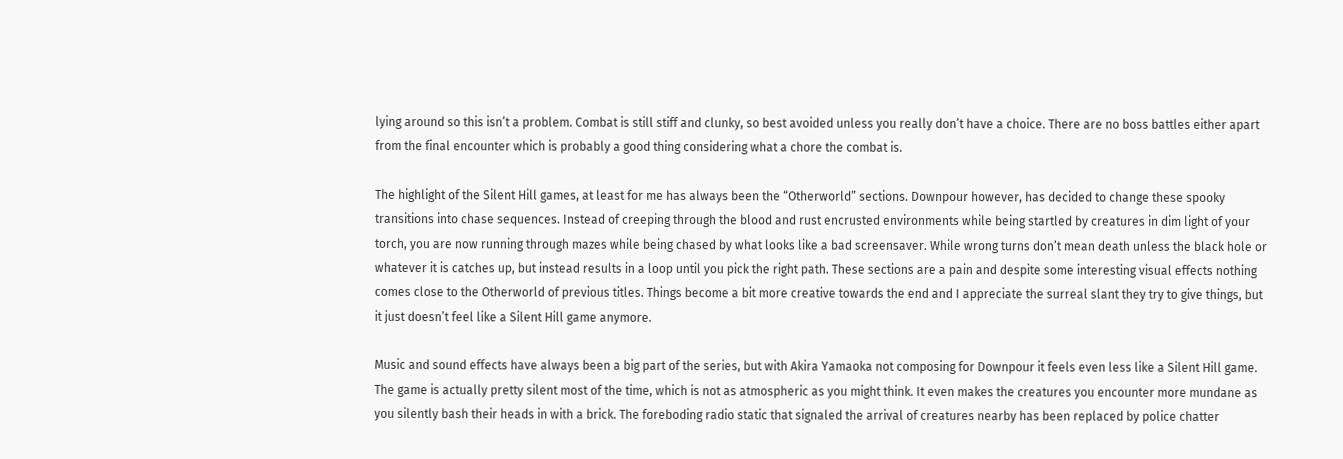lying around so this isn’t a problem. Combat is still stiff and clunky, so best avoided unless you really don’t have a choice. There are no boss battles either apart from the final encounter which is probably a good thing considering what a chore the combat is.

The highlight of the Silent Hill games, at least for me has always been the “Otherworld” sections. Downpour however, has decided to change these spooky transitions into chase sequences. Instead of creeping through the blood and rust encrusted environments while being startled by creatures in dim light of your torch, you are now running through mazes while being chased by what looks like a bad screensaver. While wrong turns don’t mean death unless the black hole or whatever it is catches up, but instead results in a loop until you pick the right path. These sections are a pain and despite some interesting visual effects nothing comes close to the Otherworld of previous titles. Things become a bit more creative towards the end and I appreciate the surreal slant they try to give things, but it just doesn’t feel like a Silent Hill game anymore.

Music and sound effects have always been a big part of the series, but with Akira Yamaoka not composing for Downpour it feels even less like a Silent Hill game. The game is actually pretty silent most of the time, which is not as atmospheric as you might think. It even makes the creatures you encounter more mundane as you silently bash their heads in with a brick. The foreboding radio static that signaled the arrival of creatures nearby has been replaced by police chatter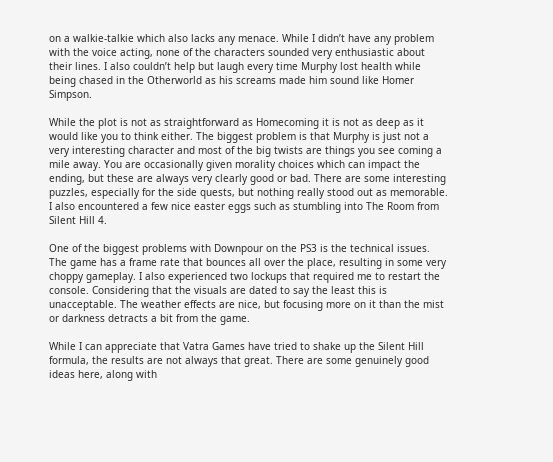on a walkie-talkie which also lacks any menace. While I didn’t have any problem with the voice acting, none of the characters sounded very enthusiastic about their lines. I also couldn’t help but laugh every time Murphy lost health while being chased in the Otherworld as his screams made him sound like Homer Simpson.

While the plot is not as straightforward as Homecoming it is not as deep as it would like you to think either. The biggest problem is that Murphy is just not a very interesting character and most of the big twists are things you see coming a mile away. You are occasionally given morality choices which can impact the ending, but these are always very clearly good or bad. There are some interesting puzzles, especially for the side quests, but nothing really stood out as memorable. I also encountered a few nice easter eggs such as stumbling into The Room from Silent Hill 4.

One of the biggest problems with Downpour on the PS3 is the technical issues. The game has a frame rate that bounces all over the place, resulting in some very choppy gameplay. I also experienced two lockups that required me to restart the console. Considering that the visuals are dated to say the least this is unacceptable. The weather effects are nice, but focusing more on it than the mist or darkness detracts a bit from the game.

While I can appreciate that Vatra Games have tried to shake up the Silent Hill formula, the results are not always that great. There are some genuinely good ideas here, along with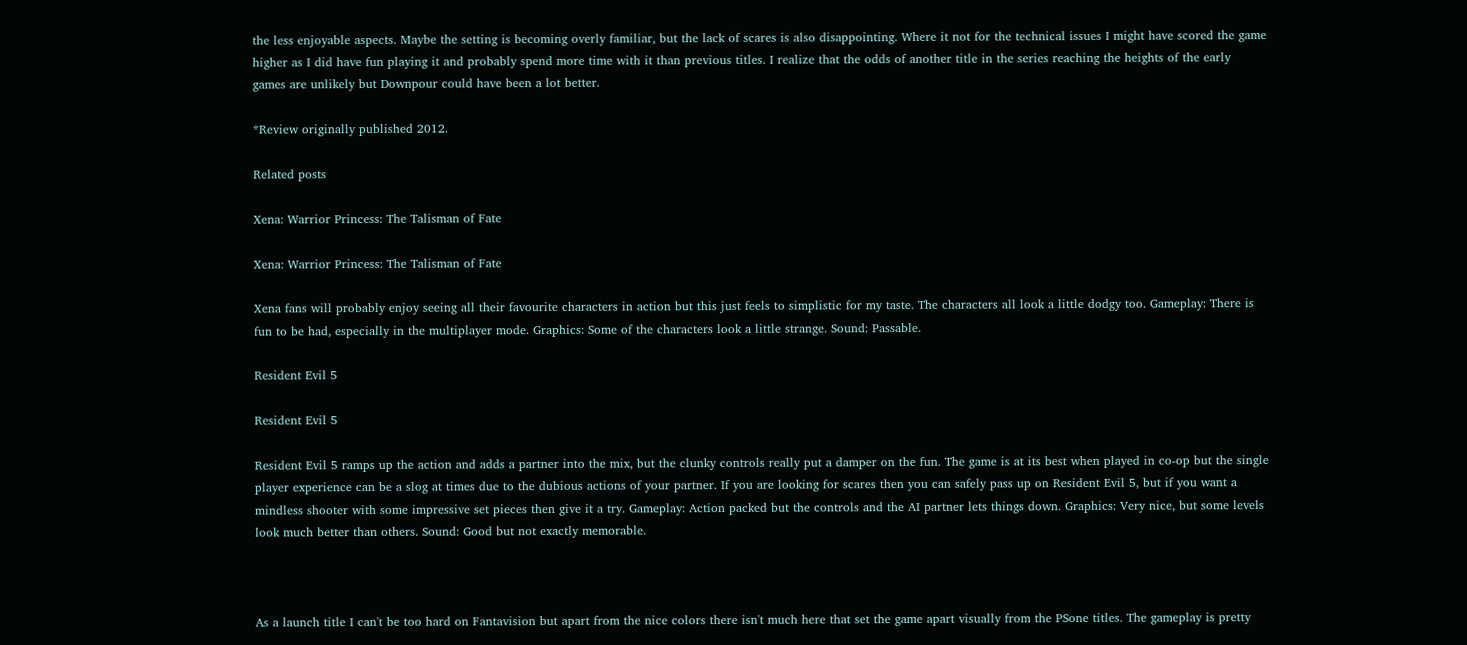the less enjoyable aspects. Maybe the setting is becoming overly familiar, but the lack of scares is also disappointing. Where it not for the technical issues I might have scored the game higher as I did have fun playing it and probably spend more time with it than previous titles. I realize that the odds of another title in the series reaching the heights of the early games are unlikely but Downpour could have been a lot better.

*Review originally published 2012.

Related posts

Xena: Warrior Princess: The Talisman of Fate

Xena: Warrior Princess: The Talisman of Fate

Xena fans will probably enjoy seeing all their favourite characters in action but this just feels to simplistic for my taste. The characters all look a little dodgy too. Gameplay: There is fun to be had, especially in the multiplayer mode. Graphics: Some of the characters look a little strange. Sound: Passable.

Resident Evil 5

Resident Evil 5

Resident Evil 5 ramps up the action and adds a partner into the mix, but the clunky controls really put a damper on the fun. The game is at its best when played in co-op but the single player experience can be a slog at times due to the dubious actions of your partner. If you are looking for scares then you can safely pass up on Resident Evil 5, but if you want a mindless shooter with some impressive set pieces then give it a try. Gameplay: Action packed but the controls and the AI partner lets things down. Graphics: Very nice, but some levels look much better than others. Sound: Good but not exactly memorable.



As a launch title I can't be too hard on Fantavision but apart from the nice colors there isn't much here that set the game apart visually from the PSone titles. The gameplay is pretty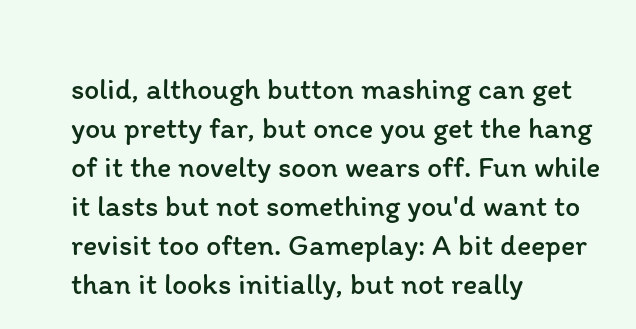solid, although button mashing can get you pretty far, but once you get the hang of it the novelty soon wears off. Fun while it lasts but not something you'd want to revisit too often. Gameplay: A bit deeper than it looks initially, but not really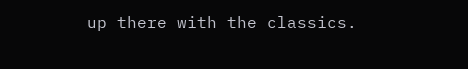up there with the classics.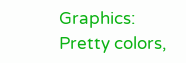Graphics: Pretty colors,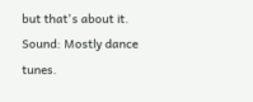but that's about it. Sound: Mostly dance tunes.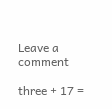Leave a comment

three + 17 =